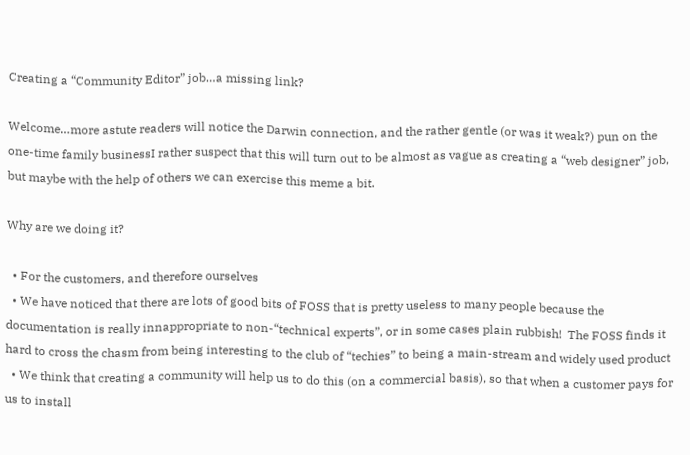Creating a “Community Editor” job…a missing link?

Welcome…more astute readers will notice the Darwin connection, and the rather gentle (or was it weak?) pun on the one-time family businessI rather suspect that this will turn out to be almost as vague as creating a “web designer” job, but maybe with the help of others we can exercise this meme a bit.

Why are we doing it?

  • For the customers, and therefore ourselves
  • We have noticed that there are lots of good bits of FOSS that is pretty useless to many people because the documentation is really innappropriate to non-“technical experts”, or in some cases plain rubbish!  The FOSS finds it hard to cross the chasm from being interesting to the club of “techies” to being a main-stream and widely used product
  • We think that creating a community will help us to do this (on a commercial basis), so that when a customer pays for us to install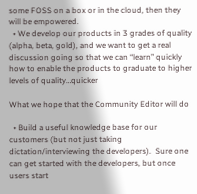some FOSS on a box or in the cloud, then they will be empowered.
  • We develop our products in 3 grades of quality (alpha, beta, gold), and we want to get a real discussion going so that we can “learn” quickly how to enable the products to graduate to higher levels of quality…quicker

What we hope that the Community Editor will do

  • Build a useful knowledge base for our customers (but not just taking dictation/interviewing the developers).  Sure one can get started with the developers, but once users start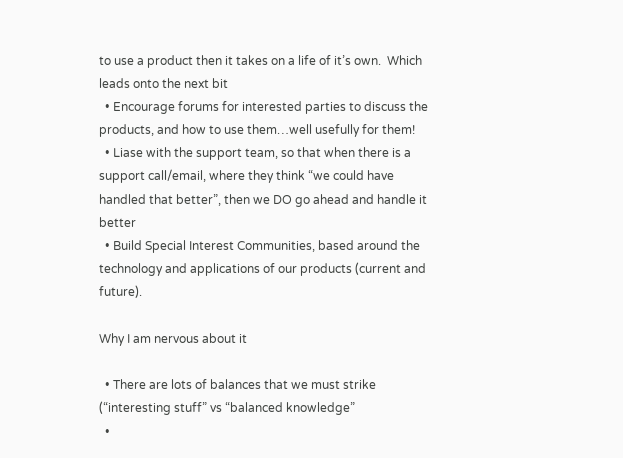to use a product then it takes on a life of it’s own.  Which leads onto the next bit
  • Encourage forums for interested parties to discuss the products, and how to use them…well usefully for them!
  • Liase with the support team, so that when there is a support call/email, where they think “we could have handled that better”, then we DO go ahead and handle it better
  • Build Special Interest Communities, based around the technology and applications of our products (current and future).

Why I am nervous about it

  • There are lots of balances that we must strike (“interesting stuff” vs “balanced knowledge”
  •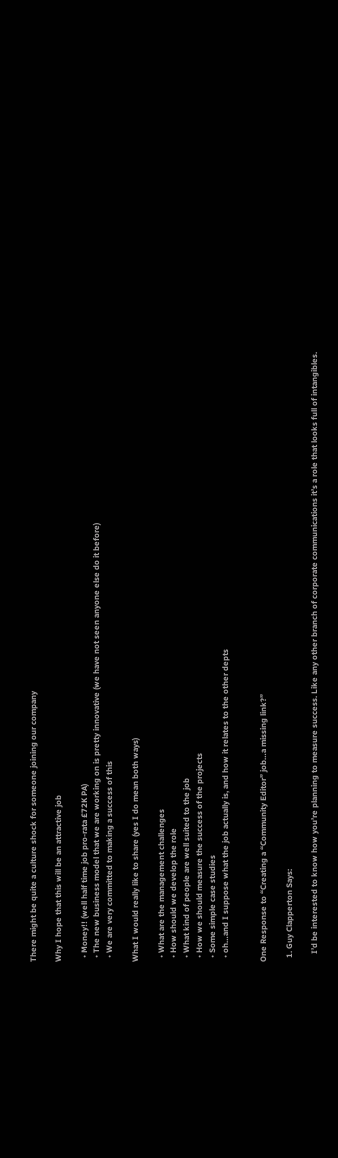There might be quite a culture shock for someone joining our company

Why I hope that this will be an attractive job

  • Money!! (well half time job pro-rata £72K PA)
  • The new business model that we are working on is pretty innovative (we have not seen anyone else do it before)
  • We are very committed to making a success of this

What I would really like to share (yes I do mean both ways)

  • What are the management challenges
  • How should we develop the role
  • What kind of people are well suited to the job
  • How we should measure the success of the projects
  • Some simple case studies
  • oh…and I suppose what the job actually is, and how it relates to the other depts


One Response to “Creating a “Community Editor” job…a missing link?”

  1. Guy Clapperton Says:

    I’d be interested to know how you’re planning to measure success. Like any other branch of corporate communications it’s a role that looks full of intangibles.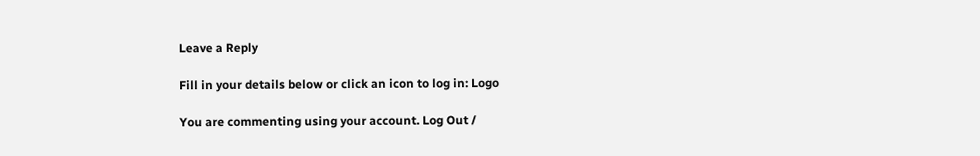Leave a Reply

Fill in your details below or click an icon to log in: Logo

You are commenting using your account. Log Out /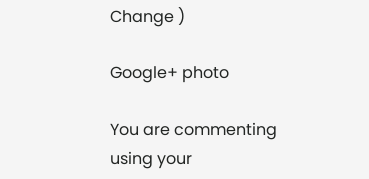Change )

Google+ photo

You are commenting using your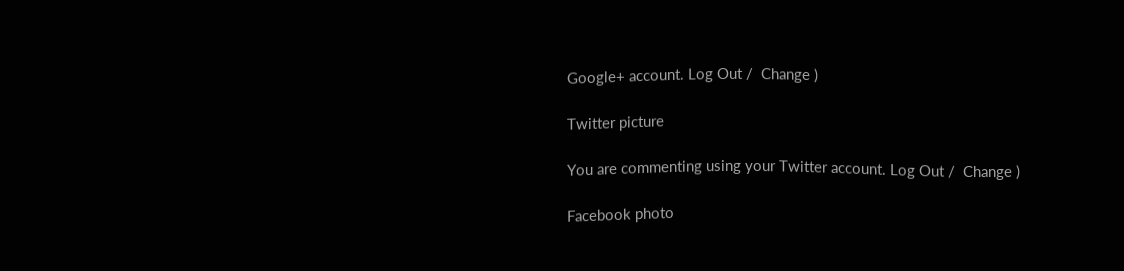Google+ account. Log Out /  Change )

Twitter picture

You are commenting using your Twitter account. Log Out /  Change )

Facebook photo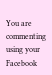You are commenting using your Facebook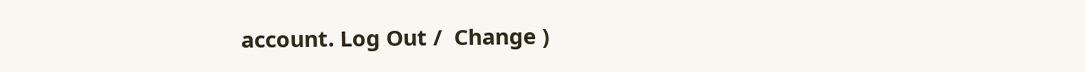account. Log Out /  Change )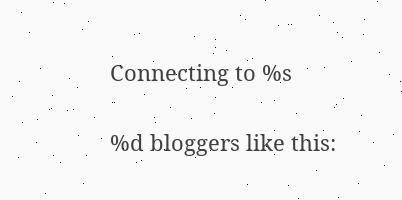Connecting to %s

%d bloggers like this: